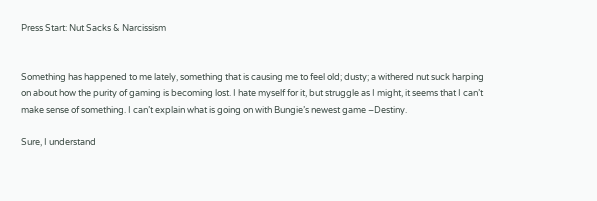Press Start: Nut Sacks & Narcissism


Something has happened to me lately, something that is causing me to feel old; dusty; a withered nut suck harping on about how the purity of gaming is becoming lost. I hate myself for it, but struggle as I might, it seems that I can’t make sense of something. I can’t explain what is going on with Bungie’s newest game –Destiny.

Sure, I understand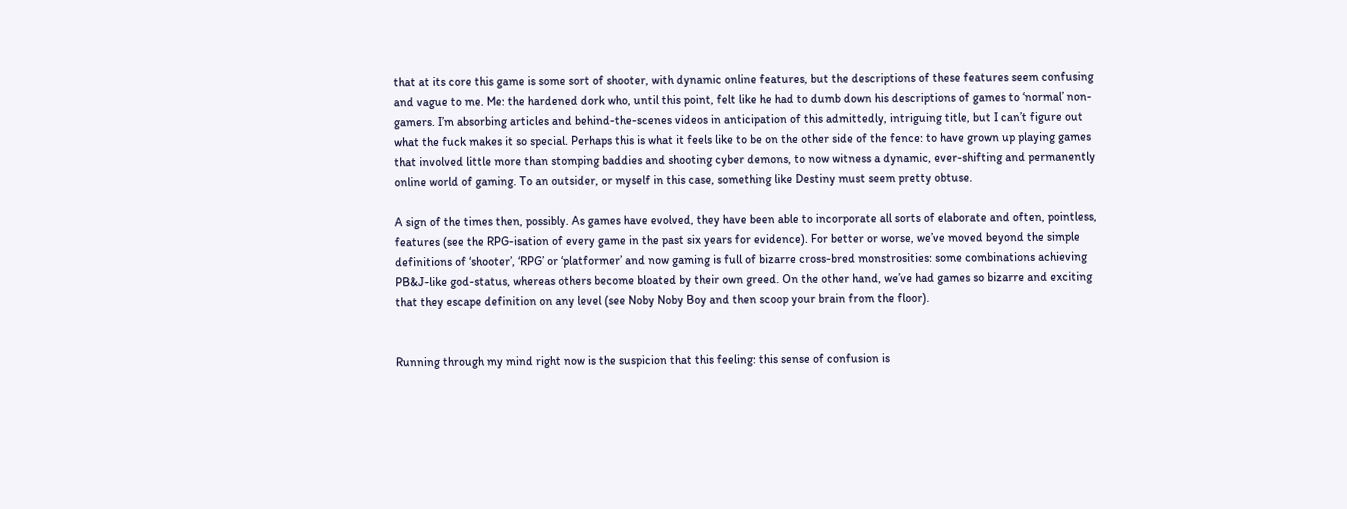that at its core this game is some sort of shooter, with dynamic online features, but the descriptions of these features seem confusing and vague to me. Me: the hardened dork who, until this point, felt like he had to dumb down his descriptions of games to ‘normal’ non-gamers. I’m absorbing articles and behind-the-scenes videos in anticipation of this admittedly, intriguing title, but I can’t figure out what the fuck makes it so special. Perhaps this is what it feels like to be on the other side of the fence: to have grown up playing games that involved little more than stomping baddies and shooting cyber demons, to now witness a dynamic, ever-shifting and permanently online world of gaming. To an outsider, or myself in this case, something like Destiny must seem pretty obtuse.

A sign of the times then, possibly. As games have evolved, they have been able to incorporate all sorts of elaborate and often, pointless, features (see the RPG-isation of every game in the past six years for evidence). For better or worse, we’ve moved beyond the simple definitions of ‘shooter’, ‘RPG’ or ‘platformer’ and now gaming is full of bizarre cross-bred monstrosities: some combinations achieving PB&J-like god-status, whereas others become bloated by their own greed. On the other hand, we’ve had games so bizarre and exciting that they escape definition on any level (see Noby Noby Boy and then scoop your brain from the floor).


Running through my mind right now is the suspicion that this feeling: this sense of confusion is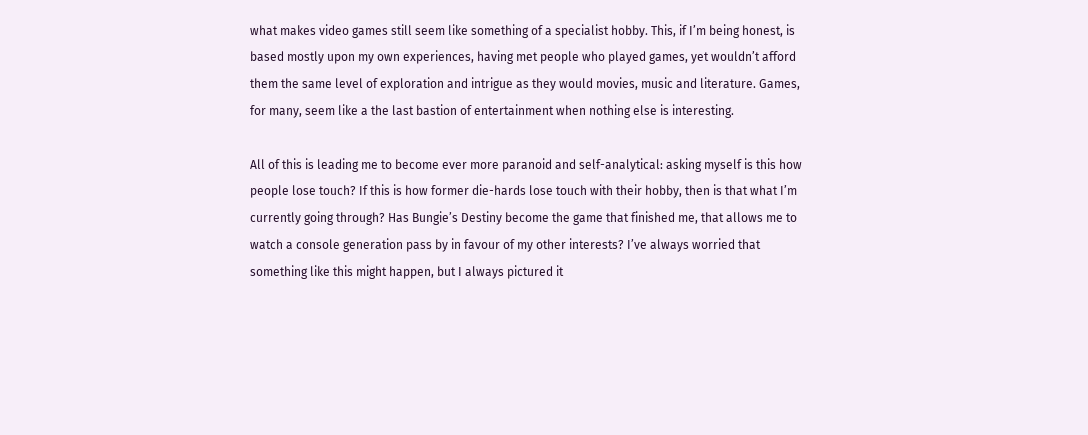what makes video games still seem like something of a specialist hobby. This, if I’m being honest, is based mostly upon my own experiences, having met people who played games, yet wouldn’t afford them the same level of exploration and intrigue as they would movies, music and literature. Games, for many, seem like a the last bastion of entertainment when nothing else is interesting.

All of this is leading me to become ever more paranoid and self-analytical: asking myself is this how people lose touch? If this is how former die-hards lose touch with their hobby, then is that what I’m currently going through? Has Bungie’s Destiny become the game that finished me, that allows me to watch a console generation pass by in favour of my other interests? I’ve always worried that something like this might happen, but I always pictured it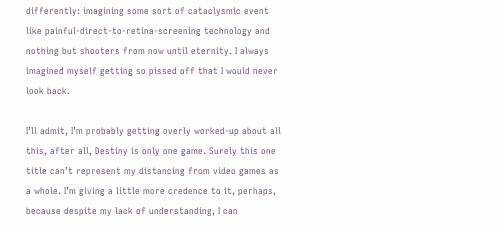differently: imagining some sort of cataclysmic event like painful-direct-to-retina-screening technology and nothing but shooters from now until eternity. I always imagined myself getting so pissed off that I would never look back.

I’ll admit, I’m probably getting overly worked-up about all this, after all, Destiny is only one game. Surely this one title can’t represent my distancing from video games as a whole. I’m giving a little more credence to it, perhaps, because despite my lack of understanding, I can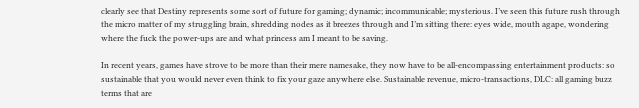clearly see that Destiny represents some sort of future for gaming; dynamic; incommunicable; mysterious. I’ve seen this future rush through the micro matter of my struggling brain, shredding nodes as it breezes through and I’m sitting there: eyes wide, mouth agape, wondering where the fuck the power-ups are and what princess am I meant to be saving.

In recent years, games have strove to be more than their mere namesake, they now have to be all-encompassing entertainment products: so sustainable that you would never even think to fix your gaze anywhere else. Sustainable revenue, micro-transactions, DLC: all gaming buzz terms that are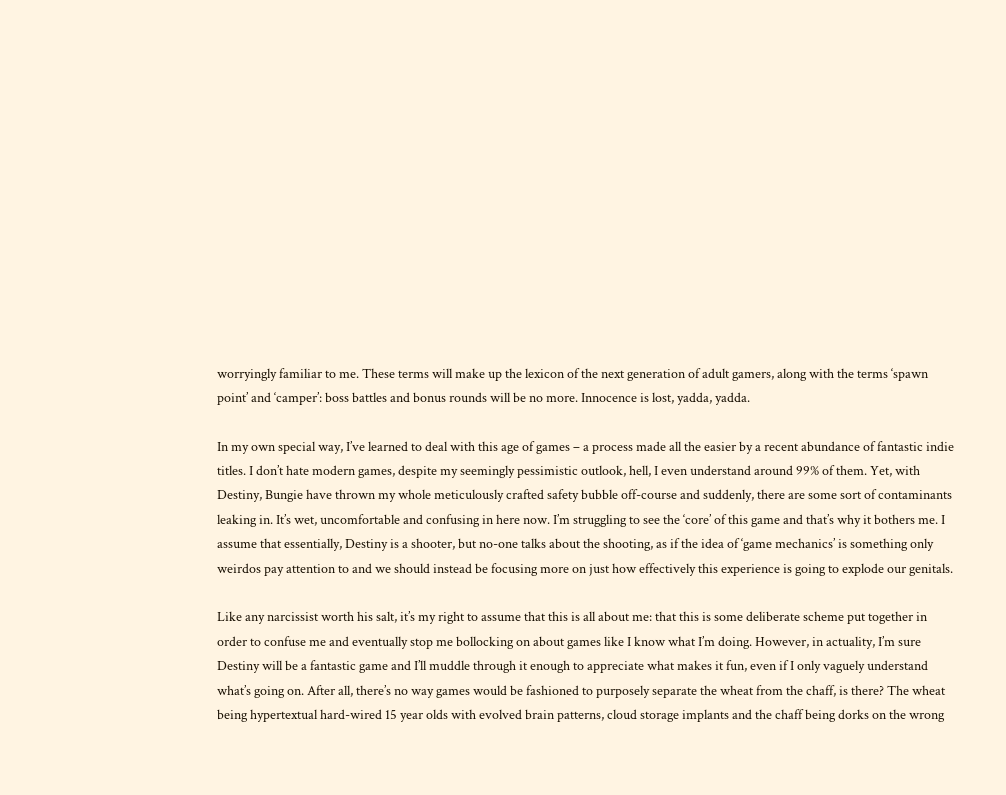worryingly familiar to me. These terms will make up the lexicon of the next generation of adult gamers, along with the terms ‘spawn point’ and ‘camper’: boss battles and bonus rounds will be no more. Innocence is lost, yadda, yadda.

In my own special way, I’ve learned to deal with this age of games – a process made all the easier by a recent abundance of fantastic indie titles. I don’t hate modern games, despite my seemingly pessimistic outlook, hell, I even understand around 99% of them. Yet, with Destiny, Bungie have thrown my whole meticulously crafted safety bubble off-course and suddenly, there are some sort of contaminants leaking in. It’s wet, uncomfortable and confusing in here now. I’m struggling to see the ‘core’ of this game and that’s why it bothers me. I assume that essentially, Destiny is a shooter, but no-one talks about the shooting, as if the idea of ‘game mechanics’ is something only weirdos pay attention to and we should instead be focusing more on just how effectively this experience is going to explode our genitals.

Like any narcissist worth his salt, it’s my right to assume that this is all about me: that this is some deliberate scheme put together in order to confuse me and eventually stop me bollocking on about games like I know what I’m doing. However, in actuality, I’m sure Destiny will be a fantastic game and I’ll muddle through it enough to appreciate what makes it fun, even if I only vaguely understand what’s going on. After all, there’s no way games would be fashioned to purposely separate the wheat from the chaff, is there? The wheat being hypertextual hard-wired 15 year olds with evolved brain patterns, cloud storage implants and the chaff being dorks on the wrong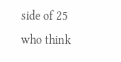side of 25 who think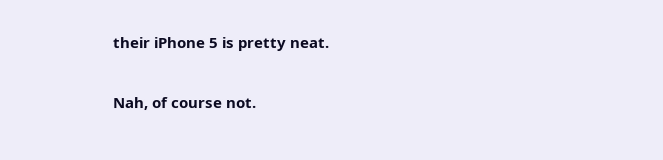their iPhone 5 is pretty neat.

Nah, of course not.